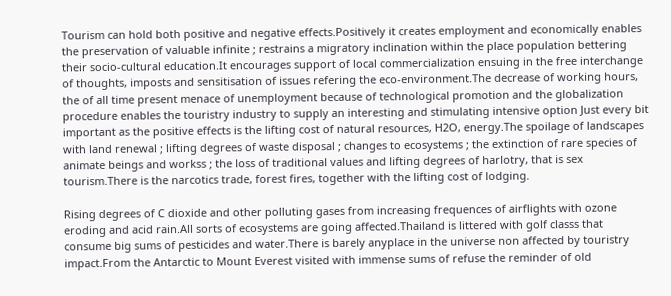Tourism can hold both positive and negative effects.Positively it creates employment and economically enables the preservation of valuable infinite ; restrains a migratory inclination within the place population bettering their socio-cultural education.It encourages support of local commercialization ensuing in the free interchange of thoughts, imposts and sensitisation of issues refering the eco-environment.The decrease of working hours, the of all time present menace of unemployment because of technological promotion and the globalization procedure enables the touristry industry to supply an interesting and stimulating intensive option Just every bit important as the positive effects is the lifting cost of natural resources, H2O, energy.The spoilage of landscapes with land renewal ; lifting degrees of waste disposal ; changes to ecosystems ; the extinction of rare species of animate beings and workss ; the loss of traditional values and lifting degrees of harlotry, that is sex tourism.There is the narcotics trade, forest fires, together with the lifting cost of lodging.

Rising degrees of C dioxide and other polluting gases from increasing frequences of airflights with ozone eroding and acid rain.All sorts of ecosystems are going affected.Thailand is littered with golf classs that consume big sums of pesticides and water.There is barely anyplace in the universe non affected by touristry impact.From the Antarctic to Mount Everest visited with immense sums of refuse the reminder of old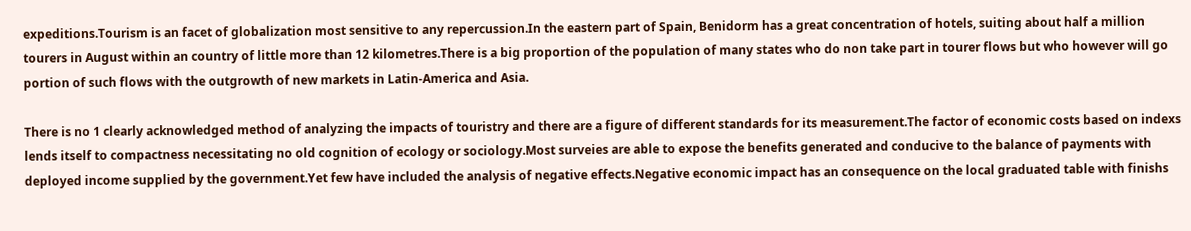expeditions.Tourism is an facet of globalization most sensitive to any repercussion.In the eastern part of Spain, Benidorm has a great concentration of hotels, suiting about half a million tourers in August within an country of little more than 12 kilometres.There is a big proportion of the population of many states who do non take part in tourer flows but who however will go portion of such flows with the outgrowth of new markets in Latin-America and Asia.

There is no 1 clearly acknowledged method of analyzing the impacts of touristry and there are a figure of different standards for its measurement.The factor of economic costs based on indexs lends itself to compactness necessitating no old cognition of ecology or sociology.Most surveies are able to expose the benefits generated and conducive to the balance of payments with deployed income supplied by the government.Yet few have included the analysis of negative effects.Negative economic impact has an consequence on the local graduated table with finishs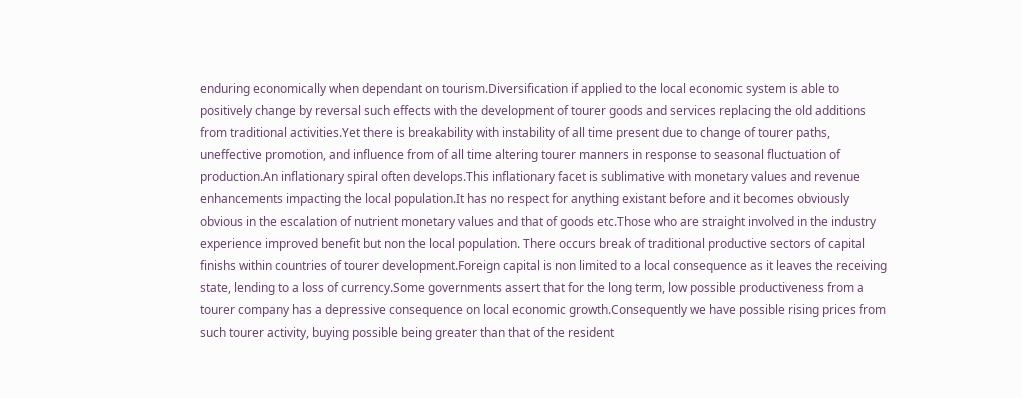enduring economically when dependant on tourism.Diversification if applied to the local economic system is able to positively change by reversal such effects with the development of tourer goods and services replacing the old additions from traditional activities.Yet there is breakability with instability of all time present due to change of tourer paths, uneffective promotion, and influence from of all time altering tourer manners in response to seasonal fluctuation of production.An inflationary spiral often develops.This inflationary facet is sublimative with monetary values and revenue enhancements impacting the local population.It has no respect for anything existant before and it becomes obviously obvious in the escalation of nutrient monetary values and that of goods etc.Those who are straight involved in the industry experience improved benefit but non the local population. There occurs break of traditional productive sectors of capital finishs within countries of tourer development.Foreign capital is non limited to a local consequence as it leaves the receiving state, lending to a loss of currency.Some governments assert that for the long term, low possible productiveness from a tourer company has a depressive consequence on local economic growth.Consequently we have possible rising prices from such tourer activity, buying possible being greater than that of the resident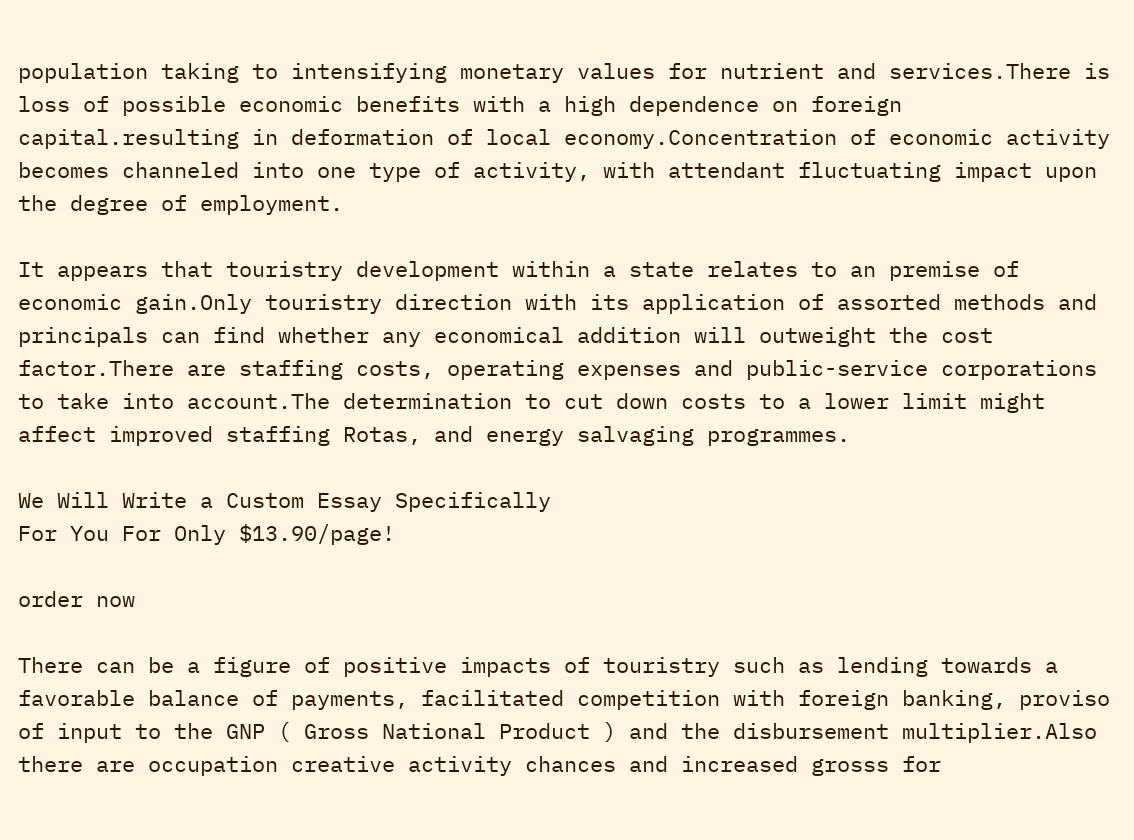population taking to intensifying monetary values for nutrient and services.There is loss of possible economic benefits with a high dependence on foreign capital.resulting in deformation of local economy.Concentration of economic activity becomes channeled into one type of activity, with attendant fluctuating impact upon the degree of employment.

It appears that touristry development within a state relates to an premise of economic gain.Only touristry direction with its application of assorted methods and principals can find whether any economical addition will outweight the cost factor.There are staffing costs, operating expenses and public-service corporations to take into account.The determination to cut down costs to a lower limit might affect improved staffing Rotas, and energy salvaging programmes.

We Will Write a Custom Essay Specifically
For You For Only $13.90/page!

order now

There can be a figure of positive impacts of touristry such as lending towards a favorable balance of payments, facilitated competition with foreign banking, proviso of input to the GNP ( Gross National Product ) and the disbursement multiplier.Also there are occupation creative activity chances and increased grosss for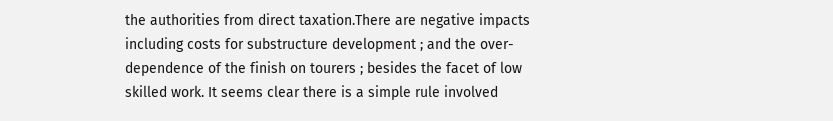the authorities from direct taxation.There are negative impacts including costs for substructure development ; and the over-dependence of the finish on tourers ; besides the facet of low skilled work. It seems clear there is a simple rule involved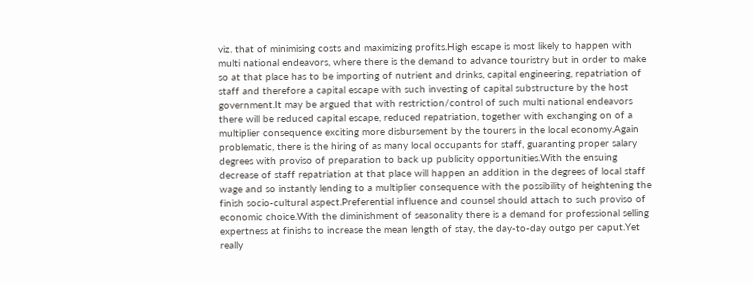viz. that of minimising costs and maximizing profits.High escape is most likely to happen with multi national endeavors, where there is the demand to advance touristry but in order to make so at that place has to be importing of nutrient and drinks, capital engineering, repatriation of staff and therefore a capital escape with such investing of capital substructure by the host government.It may be argued that with restriction/control of such multi national endeavors there will be reduced capital escape, reduced repatriation, together with exchanging on of a multiplier consequence exciting more disbursement by the tourers in the local economy.Again problematic, there is the hiring of as many local occupants for staff, guaranting proper salary degrees with proviso of preparation to back up publicity opportunities.With the ensuing decrease of staff repatriation at that place will happen an addition in the degrees of local staff wage and so instantly lending to a multiplier consequence with the possibility of heightening the finish socio-cultural aspect.Preferential influence and counsel should attach to such proviso of economic choice.With the diminishment of seasonality there is a demand for professional selling expertness at finishs to increase the mean length of stay, the day-to-day outgo per caput.Yet really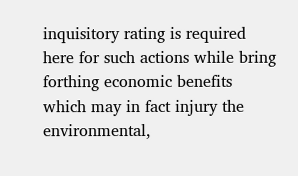inquisitory rating is required here for such actions while bring forthing economic benefits which may in fact injury the environmental,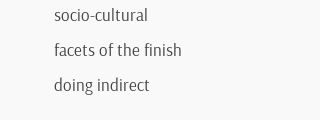socio-cultural facets of the finish doing indirect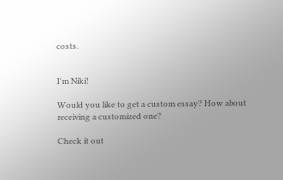costs.


I'm Niki!

Would you like to get a custom essay? How about receiving a customized one?

Check it out